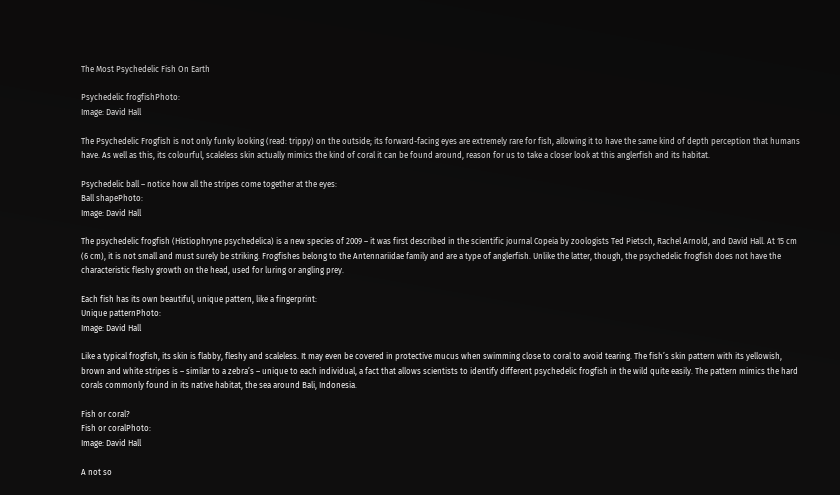The Most Psychedelic Fish On Earth

Psychedelic frogfishPhoto:
Image: David Hall

The Psychedelic Frogfish is not only funky looking (read: trippy) on the outside; its forward-facing eyes are extremely rare for fish, allowing it to have the same kind of depth perception that humans have. As well as this, its colourful, scaleless skin actually mimics the kind of coral it can be found around, reason for us to take a closer look at this anglerfish and its habitat.

Psychedelic ball – notice how all the stripes come together at the eyes:
Ball shapePhoto:
Image: David Hall

The psychedelic frogfish (Histiophryne psychedelica) is a new species of 2009 – it was first described in the scientific journal Copeia by zoologists Ted Pietsch, Rachel Arnold, and David Hall. At 15 cm (6 cm), it is not small and must surely be striking. Frogfishes belong to the Antennariidae family and are a type of anglerfish. Unlike the latter, though, the psychedelic frogfish does not have the characteristic fleshy growth on the head, used for luring or angling prey.

Each fish has its own beautiful, unique pattern, like a fingerprint:
Unique patternPhoto:
Image: David Hall

Like a typical frogfish, its skin is flabby, fleshy and scaleless. It may even be covered in protective mucus when swimming close to coral to avoid tearing. The fish’s skin pattern with its yellowish, brown and white stripes is – similar to a zebra’s – unique to each individual, a fact that allows scientists to identify different psychedelic frogfish in the wild quite easily. The pattern mimics the hard corals commonly found in its native habitat, the sea around Bali, Indonesia.

Fish or coral?
Fish or coralPhoto:
Image: David Hall

A not so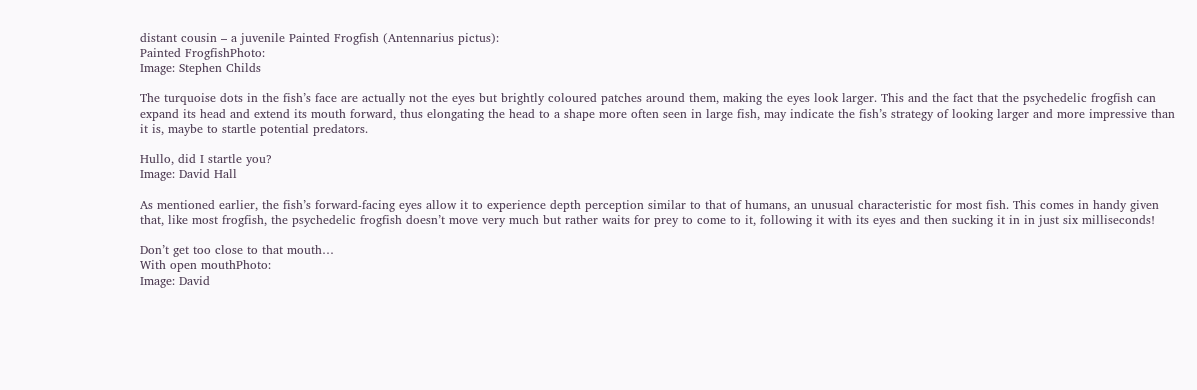distant cousin – a juvenile Painted Frogfish (Antennarius pictus):
Painted FrogfishPhoto:
Image: Stephen Childs

The turquoise dots in the fish’s face are actually not the eyes but brightly coloured patches around them, making the eyes look larger. This and the fact that the psychedelic frogfish can expand its head and extend its mouth forward, thus elongating the head to a shape more often seen in large fish, may indicate the fish’s strategy of looking larger and more impressive than it is, maybe to startle potential predators.

Hullo, did I startle you?
Image: David Hall

As mentioned earlier, the fish’s forward-facing eyes allow it to experience depth perception similar to that of humans, an unusual characteristic for most fish. This comes in handy given that, like most frogfish, the psychedelic frogfish doesn’t move very much but rather waits for prey to come to it, following it with its eyes and then sucking it in in just six milliseconds!

Don’t get too close to that mouth…
With open mouthPhoto:
Image: David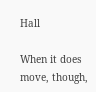Hall

When it does move, though,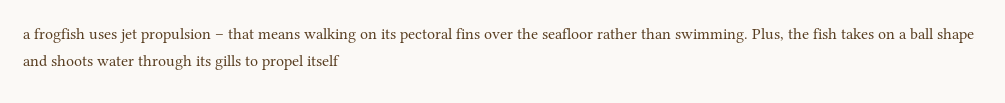a frogfish uses jet propulsion – that means walking on its pectoral fins over the seafloor rather than swimming. Plus, the fish takes on a ball shape and shoots water through its gills to propel itself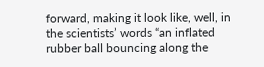forward, making it look like, well, in the scientists’ words “an inflated rubber ball bouncing along the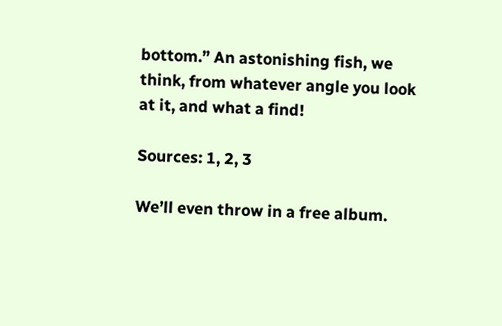bottom.” An astonishing fish, we think, from whatever angle you look at it, and what a find!

Sources: 1, 2, 3

We’ll even throw in a free album.